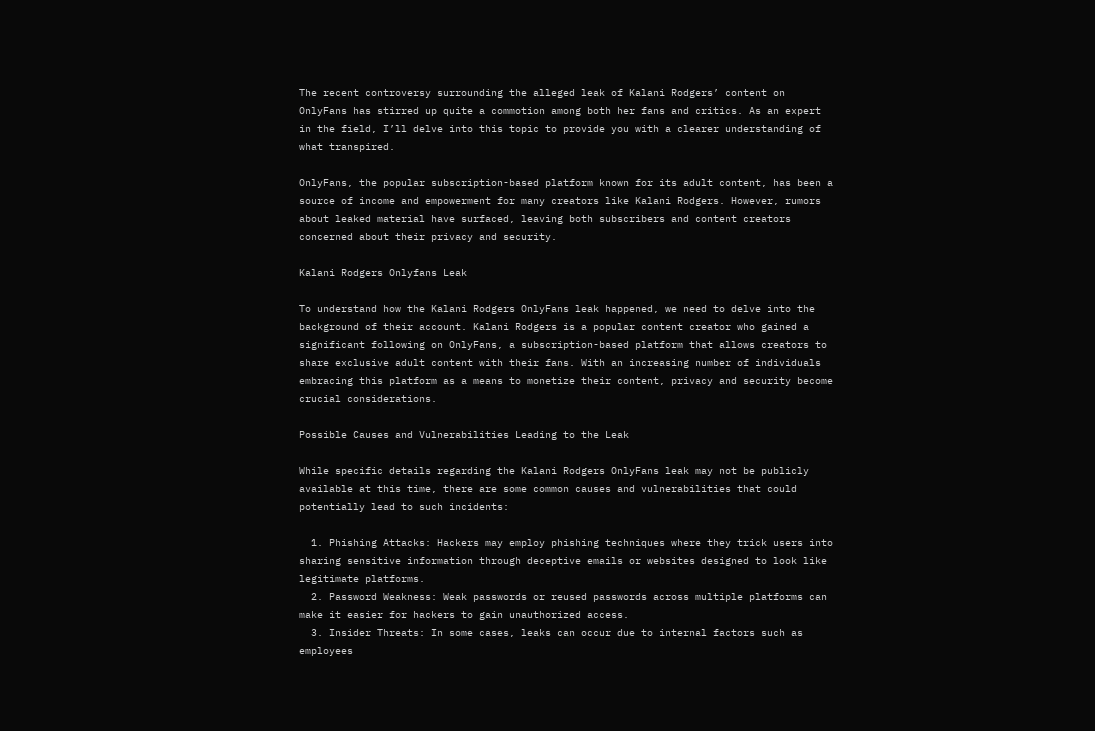The recent controversy surrounding the alleged leak of Kalani Rodgers’ content on OnlyFans has stirred up quite a commotion among both her fans and critics. As an expert in the field, I’ll delve into this topic to provide you with a clearer understanding of what transpired.

OnlyFans, the popular subscription-based platform known for its adult content, has been a source of income and empowerment for many creators like Kalani Rodgers. However, rumors about leaked material have surfaced, leaving both subscribers and content creators concerned about their privacy and security.

Kalani Rodgers Onlyfans Leak

To understand how the Kalani Rodgers OnlyFans leak happened, we need to delve into the background of their account. Kalani Rodgers is a popular content creator who gained a significant following on OnlyFans, a subscription-based platform that allows creators to share exclusive adult content with their fans. With an increasing number of individuals embracing this platform as a means to monetize their content, privacy and security become crucial considerations.

Possible Causes and Vulnerabilities Leading to the Leak

While specific details regarding the Kalani Rodgers OnlyFans leak may not be publicly available at this time, there are some common causes and vulnerabilities that could potentially lead to such incidents:

  1. Phishing Attacks: Hackers may employ phishing techniques where they trick users into sharing sensitive information through deceptive emails or websites designed to look like legitimate platforms.
  2. Password Weakness: Weak passwords or reused passwords across multiple platforms can make it easier for hackers to gain unauthorized access.
  3. Insider Threats: In some cases, leaks can occur due to internal factors such as employees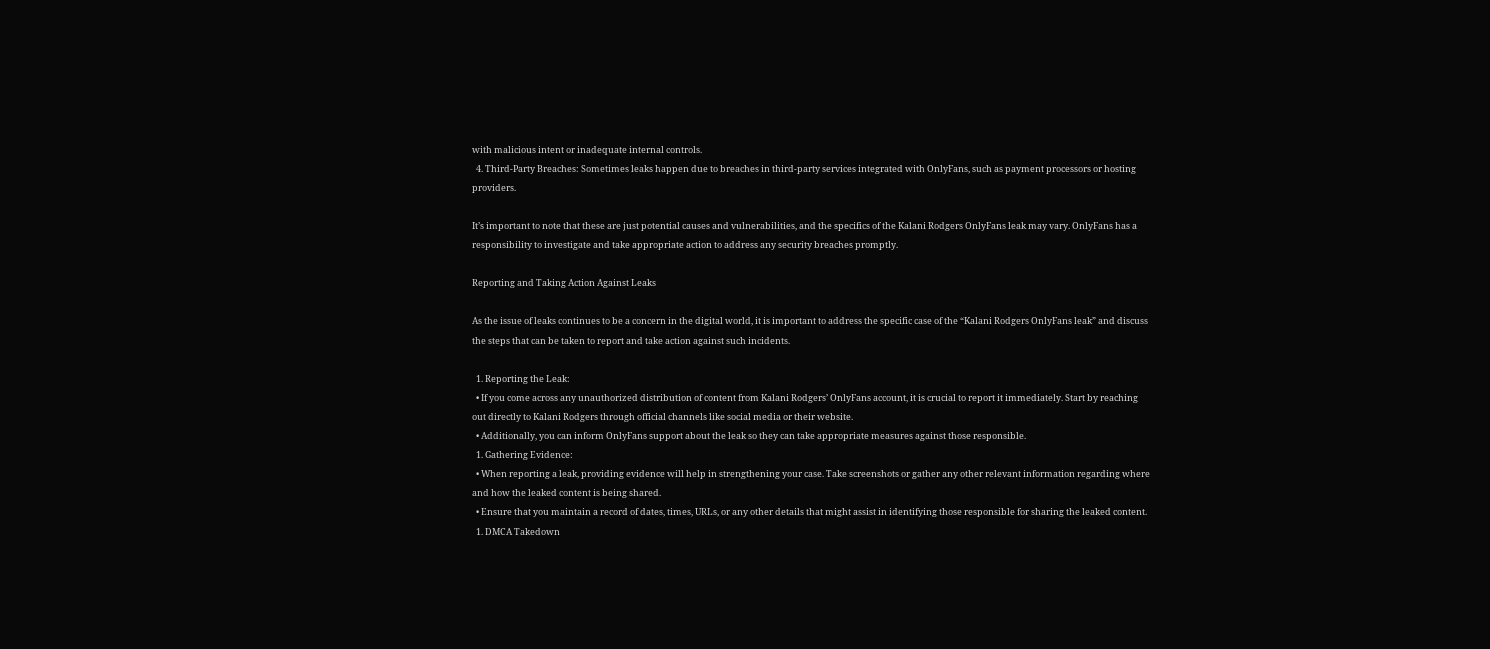with malicious intent or inadequate internal controls.
  4. Third-Party Breaches: Sometimes leaks happen due to breaches in third-party services integrated with OnlyFans, such as payment processors or hosting providers.

It’s important to note that these are just potential causes and vulnerabilities, and the specifics of the Kalani Rodgers OnlyFans leak may vary. OnlyFans has a responsibility to investigate and take appropriate action to address any security breaches promptly.

Reporting and Taking Action Against Leaks

As the issue of leaks continues to be a concern in the digital world, it is important to address the specific case of the “Kalani Rodgers OnlyFans leak” and discuss the steps that can be taken to report and take action against such incidents.

  1. Reporting the Leak:
  • If you come across any unauthorized distribution of content from Kalani Rodgers’ OnlyFans account, it is crucial to report it immediately. Start by reaching out directly to Kalani Rodgers through official channels like social media or their website.
  • Additionally, you can inform OnlyFans support about the leak so they can take appropriate measures against those responsible.
  1. Gathering Evidence:
  • When reporting a leak, providing evidence will help in strengthening your case. Take screenshots or gather any other relevant information regarding where and how the leaked content is being shared.
  • Ensure that you maintain a record of dates, times, URLs, or any other details that might assist in identifying those responsible for sharing the leaked content.
  1. DMCA Takedown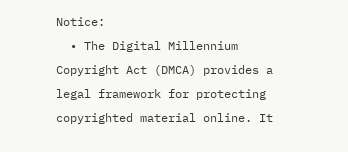Notice:
  • The Digital Millennium Copyright Act (DMCA) provides a legal framework for protecting copyrighted material online. It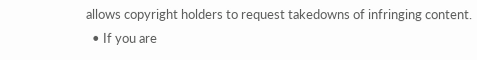allows copyright holders to request takedowns of infringing content.
  • If you are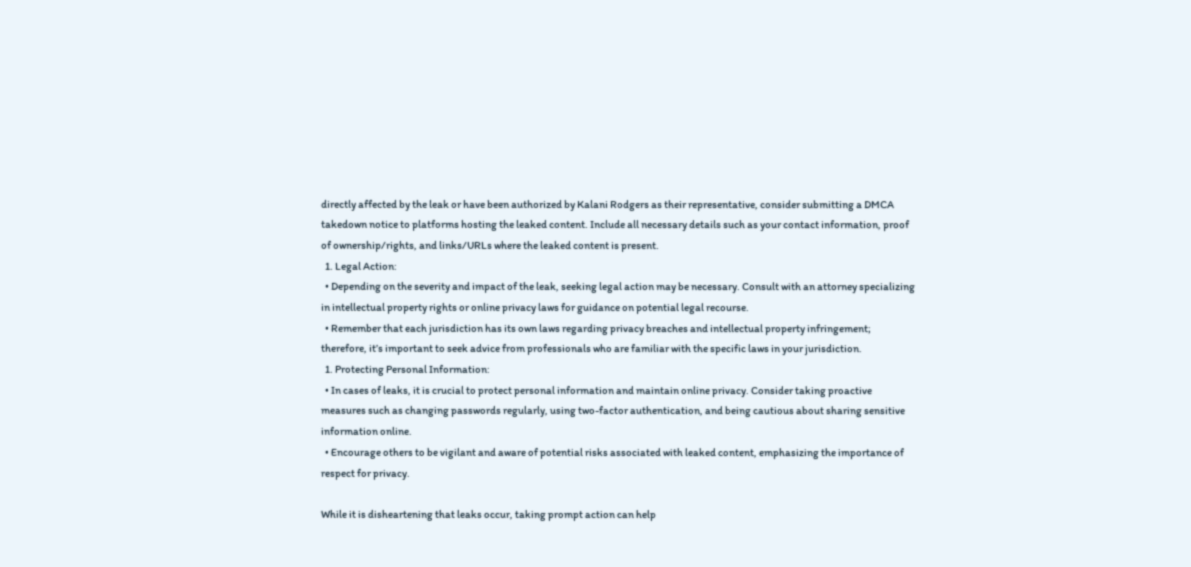directly affected by the leak or have been authorized by Kalani Rodgers as their representative, consider submitting a DMCA takedown notice to platforms hosting the leaked content. Include all necessary details such as your contact information, proof of ownership/rights, and links/URLs where the leaked content is present.
  1. Legal Action:
  • Depending on the severity and impact of the leak, seeking legal action may be necessary. Consult with an attorney specializing in intellectual property rights or online privacy laws for guidance on potential legal recourse.
  • Remember that each jurisdiction has its own laws regarding privacy breaches and intellectual property infringement; therefore, it’s important to seek advice from professionals who are familiar with the specific laws in your jurisdiction.
  1. Protecting Personal Information:
  • In cases of leaks, it is crucial to protect personal information and maintain online privacy. Consider taking proactive measures such as changing passwords regularly, using two-factor authentication, and being cautious about sharing sensitive information online.
  • Encourage others to be vigilant and aware of potential risks associated with leaked content, emphasizing the importance of respect for privacy.

While it is disheartening that leaks occur, taking prompt action can help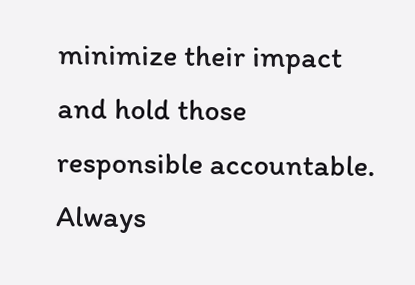minimize their impact and hold those responsible accountable. Always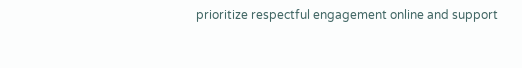prioritize respectful engagement online and support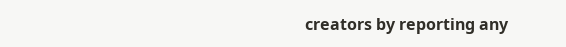creators by reporting any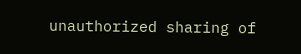unauthorized sharing of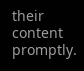their content promptly.